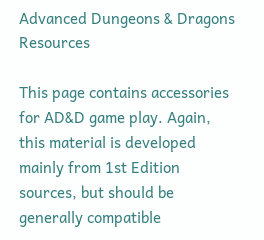Advanced Dungeons & Dragons Resources

This page contains accessories for AD&D game play. Again, this material is developed mainly from 1st Edition sources, but should be generally compatible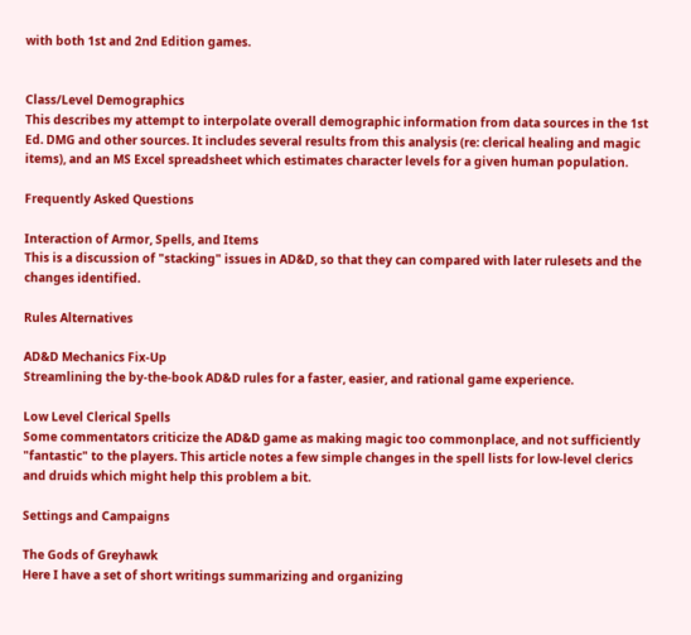with both 1st and 2nd Edition games.


Class/Level Demographics
This describes my attempt to interpolate overall demographic information from data sources in the 1st Ed. DMG and other sources. It includes several results from this analysis (re: clerical healing and magic items), and an MS Excel spreadsheet which estimates character levels for a given human population.

Frequently Asked Questions

Interaction of Armor, Spells, and Items
This is a discussion of "stacking" issues in AD&D, so that they can compared with later rulesets and the changes identified.

Rules Alternatives

AD&D Mechanics Fix-Up
Streamlining the by-the-book AD&D rules for a faster, easier, and rational game experience.

Low Level Clerical Spells
Some commentators criticize the AD&D game as making magic too commonplace, and not sufficiently "fantastic" to the players. This article notes a few simple changes in the spell lists for low-level clerics and druids which might help this problem a bit.

Settings and Campaigns

The Gods of Greyhawk
Here I have a set of short writings summarizing and organizing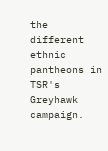the different ethnic pantheons in TSR's Greyhawk campaign.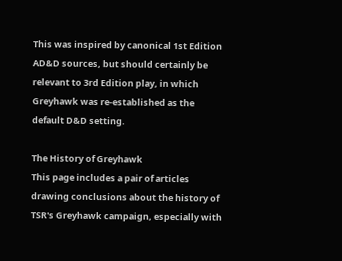This was inspired by canonical 1st Edition AD&D sources, but should certainly be relevant to 3rd Edition play, in which Greyhawk was re-established as the default D&D setting.

The History of Greyhawk
This page includes a pair of articles drawing conclusions about the history of TSR's Greyhawk campaign, especially with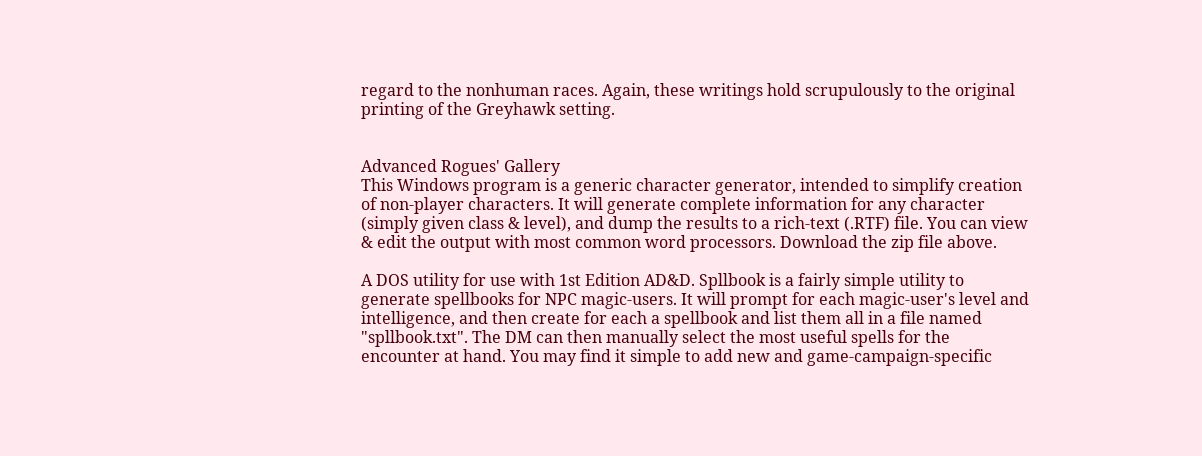regard to the nonhuman races. Again, these writings hold scrupulously to the original printing of the Greyhawk setting.


Advanced Rogues' Gallery
This Windows program is a generic character generator, intended to simplify creation of non-player characters. It will generate complete information for any character (simply given class & level), and dump the results to a rich-text (.RTF) file. You can view & edit the output with most common word processors. Download the zip file above.

A DOS utility for use with 1st Edition AD&D. Spllbook is a fairly simple utility to generate spellbooks for NPC magic-users. It will prompt for each magic-user's level and intelligence, and then create for each a spellbook and list them all in a file named "spllbook.txt". The DM can then manually select the most useful spells for the encounter at hand. You may find it simple to add new and game-campaign-specific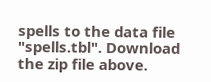spells to the data file "spells.tbl". Download the zip file above.